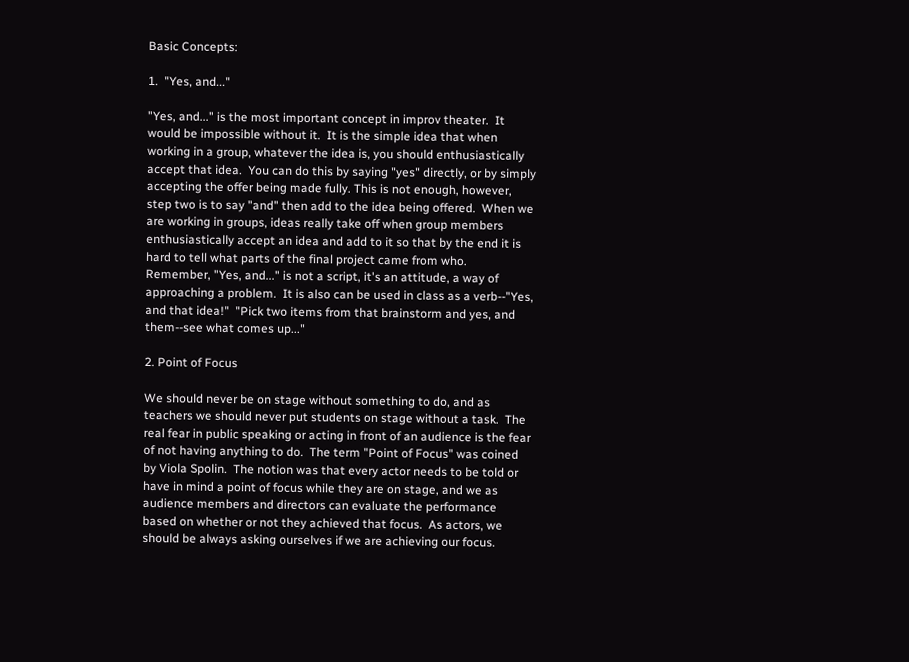Basic Concepts:

1.  "Yes, and..."

"Yes, and..." is the most important concept in improv theater.  It would be impossible without it.  It is the simple idea that when working in a group, whatever the idea is, you should enthusiastically accept that idea.  You can do this by saying "yes" directly, or by simply accepting the offer being made fully. This is not enough, however, step two is to say "and" then add to the idea being offered.  When we are working in groups, ideas really take off when group members enthusiastically accept an idea and add to it so that by the end it is hard to tell what parts of the final project came from who.  Remember, "Yes, and..." is not a script, it's an attitude, a way of approaching a problem.  It is also can be used in class as a verb--"Yes, and that idea!"  "Pick two items from that brainstorm and yes, and them--see what comes up..."

2. Point of Focus

We should never be on stage without something to do, and as teachers we should never put students on stage without a task.  The real fear in public speaking or acting in front of an audience is the fear of not having anything to do.  The term "Point of Focus" was coined by Viola Spolin.  The notion was that every actor needs to be told or have in mind a point of focus while they are on stage, and we as audience members and directors can evaluate the performance based on whether or not they achieved that focus.  As actors, we should be always asking ourselves if we are achieving our focus.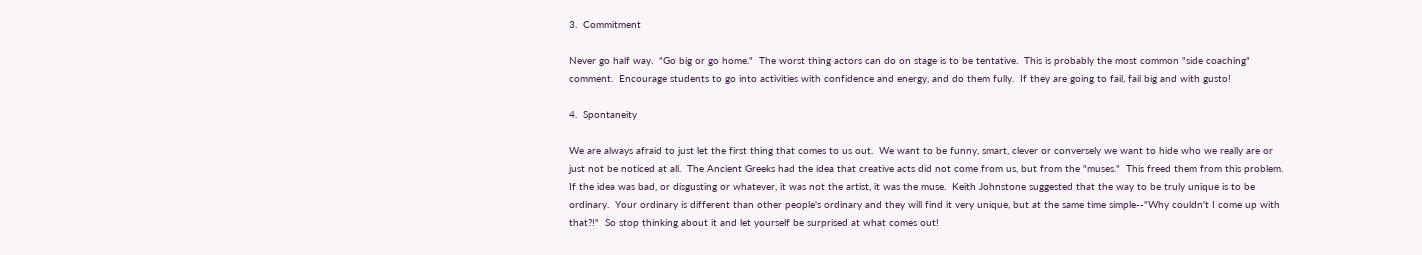3.  Commitment

Never go half way.  "Go big or go home."  The worst thing actors can do on stage is to be tentative.  This is probably the most common "side coaching" comment.  Encourage students to go into activities with confidence and energy, and do them fully.  If they are going to fail, fail big and with gusto!

4.  Spontaneity

We are always afraid to just let the first thing that comes to us out.  We want to be funny, smart, clever or conversely we want to hide who we really are or just not be noticed at all.  The Ancient Greeks had the idea that creative acts did not come from us, but from the "muses."  This freed them from this problem.  If the idea was bad, or disgusting or whatever, it was not the artist, it was the muse.  Keith Johnstone suggested that the way to be truly unique is to be ordinary.  Your ordinary is different than other people's ordinary and they will find it very unique, but at the same time simple--"Why couldn't I come up with that?!"  So stop thinking about it and let yourself be surprised at what comes out!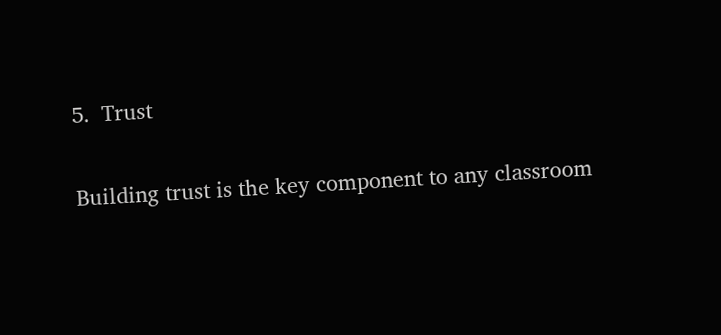5.  Trust

Building trust is the key component to any classroom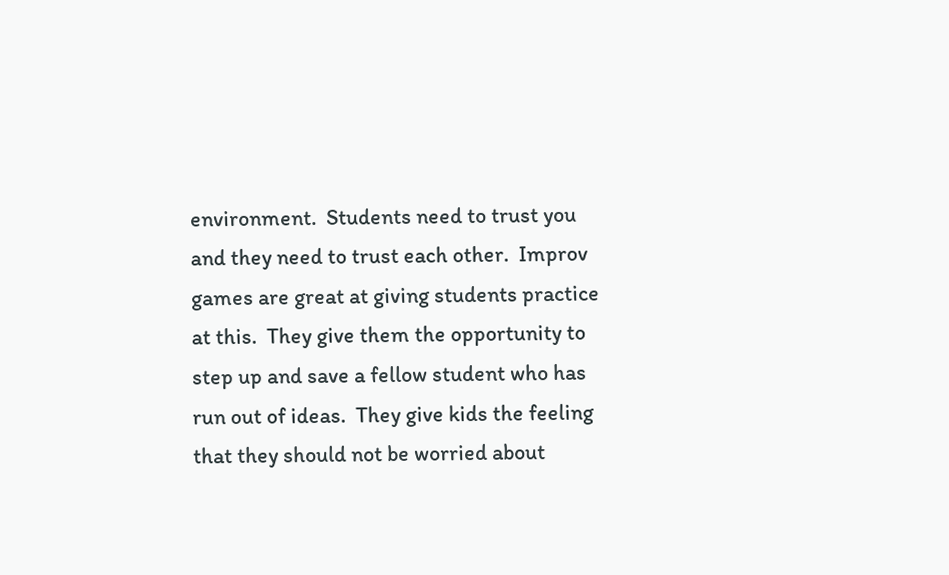environment.  Students need to trust you and they need to trust each other.  Improv games are great at giving students practice at this.  They give them the opportunity to step up and save a fellow student who has run out of ideas.  They give kids the feeling that they should not be worried about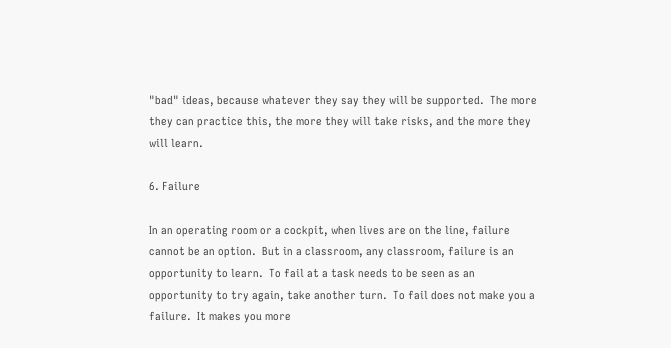"bad" ideas, because whatever they say they will be supported.  The more they can practice this, the more they will take risks, and the more they will learn.

6. Failure

In an operating room or a cockpit, when lives are on the line, failure cannot be an option.  But in a classroom, any classroom, failure is an opportunity to learn.  To fail at a task needs to be seen as an opportunity to try again, take another turn.  To fail does not make you a failure.  It makes you more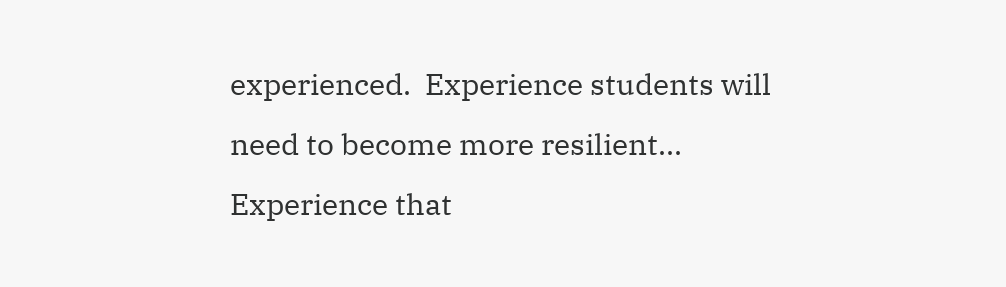experienced.  Experience students will need to become more resilient...  Experience that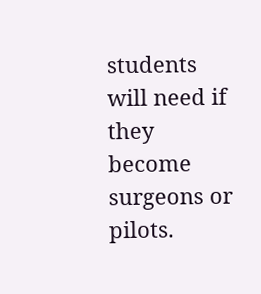students will need if they become surgeons or pilots.